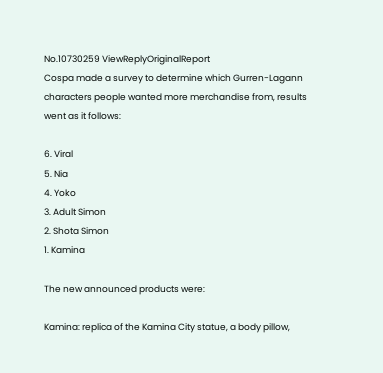No.10730259 ViewReplyOriginalReport
Cospa made a survey to determine which Gurren-Lagann characters people wanted more merchandise from, results went as it follows:

6. Viral
5. Nia
4. Yoko
3. Adult Simon
2. Shota Simon
1. Kamina

The new announced products were:

Kamina: replica of the Kamina City statue, a body pillow,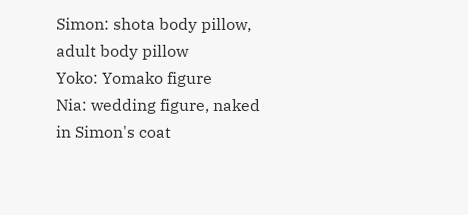Simon: shota body pillow, adult body pillow
Yoko: Yomako figure
Nia: wedding figure, naked in Simon's coat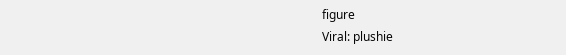figure
Viral: plushie